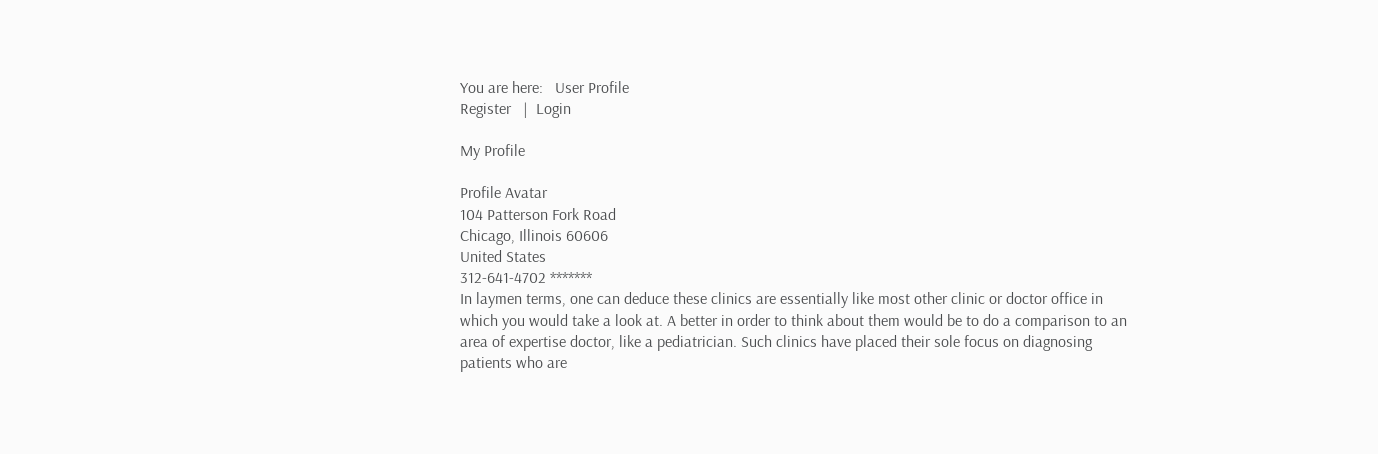You are here:   User Profile
Register   |  Login

My Profile

Profile Avatar
104 Patterson Fork Road
Chicago, Illinois 60606
United States
312-641-4702 *******
In laymen terms, one can deduce these clinics are essentially like most other clinic or doctor office in which you would take a look at. A better in order to think about them would be to do a comparison to an area of expertise doctor, like a pediatrician. Such clinics have placed their sole focus on diagnosing patients who are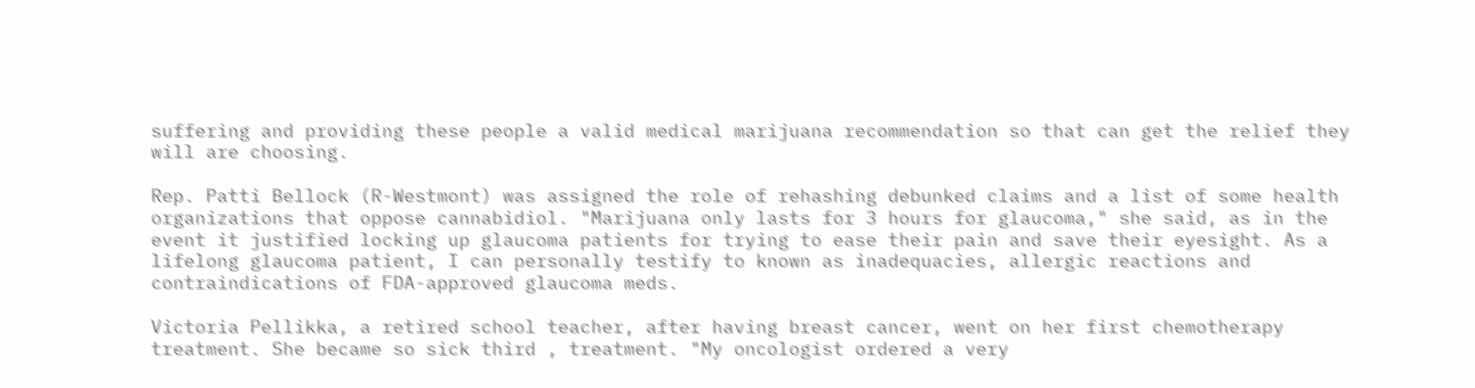suffering and providing these people a valid medical marijuana recommendation so that can get the relief they will are choosing.

Rep. Patti Bellock (R-Westmont) was assigned the role of rehashing debunked claims and a list of some health organizations that oppose cannabidiol. "Marijuana only lasts for 3 hours for glaucoma," she said, as in the event it justified locking up glaucoma patients for trying to ease their pain and save their eyesight. As a lifelong glaucoma patient, I can personally testify to known as inadequacies, allergic reactions and contraindications of FDA-approved glaucoma meds.

Victoria Pellikka, a retired school teacher, after having breast cancer, went on her first chemotherapy treatment. She became so sick third , treatment. "My oncologist ordered a very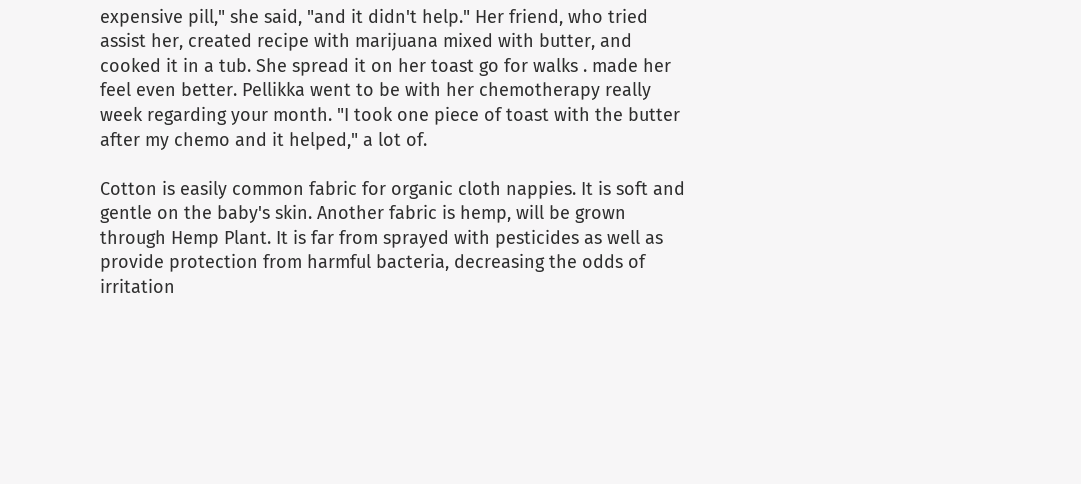expensive pill," she said, "and it didn't help." Her friend, who tried assist her, created recipe with marijuana mixed with butter, and cooked it in a tub. She spread it on her toast go for walks . made her feel even better. Pellikka went to be with her chemotherapy really week regarding your month. "I took one piece of toast with the butter after my chemo and it helped," a lot of.

Cotton is easily common fabric for organic cloth nappies. It is soft and gentle on the baby's skin. Another fabric is hemp, will be grown through Hemp Plant. It is far from sprayed with pesticides as well as provide protection from harmful bacteria, decreasing the odds of irritation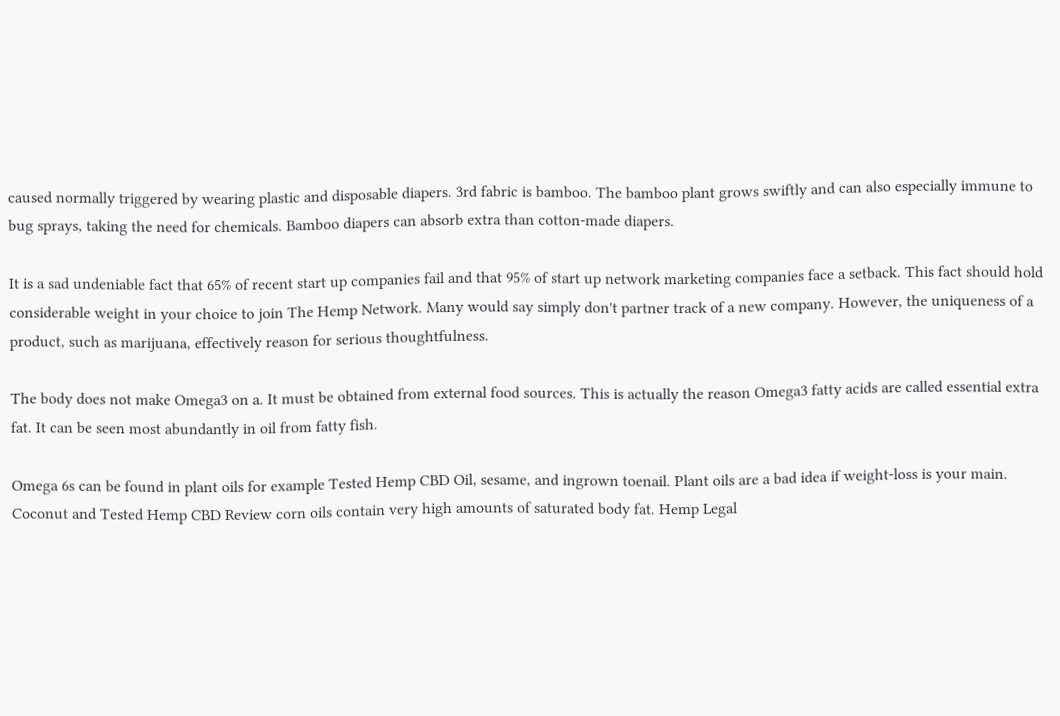caused normally triggered by wearing plastic and disposable diapers. 3rd fabric is bamboo. The bamboo plant grows swiftly and can also especially immune to bug sprays, taking the need for chemicals. Bamboo diapers can absorb extra than cotton-made diapers.

It is a sad undeniable fact that 65% of recent start up companies fail and that 95% of start up network marketing companies face a setback. This fact should hold considerable weight in your choice to join The Hemp Network. Many would say simply don't partner track of a new company. However, the uniqueness of a product, such as marijuana, effectively reason for serious thoughtfulness.

The body does not make Omega3 on a. It must be obtained from external food sources. This is actually the reason Omega3 fatty acids are called essential extra fat. It can be seen most abundantly in oil from fatty fish.

Omega 6s can be found in plant oils for example Tested Hemp CBD Oil, sesame, and ingrown toenail. Plant oils are a bad idea if weight-loss is your main. Coconut and Tested Hemp CBD Review corn oils contain very high amounts of saturated body fat. Hemp Legal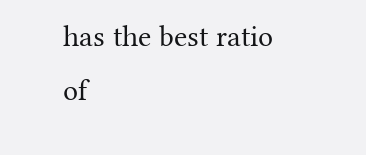has the best ratio of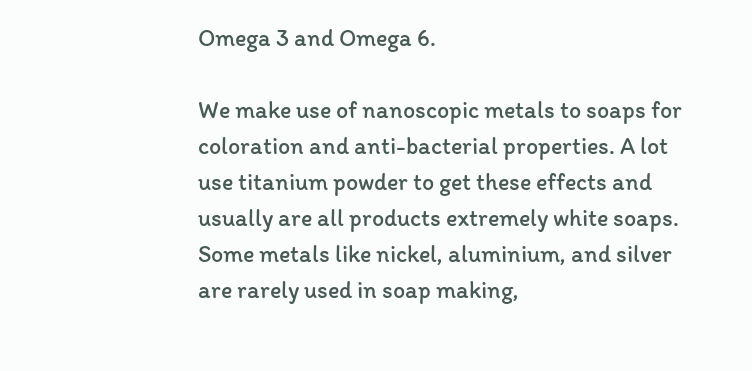Omega 3 and Omega 6.

We make use of nanoscopic metals to soaps for coloration and anti-bacterial properties. A lot use titanium powder to get these effects and usually are all products extremely white soaps. Some metals like nickel, aluminium, and silver are rarely used in soap making,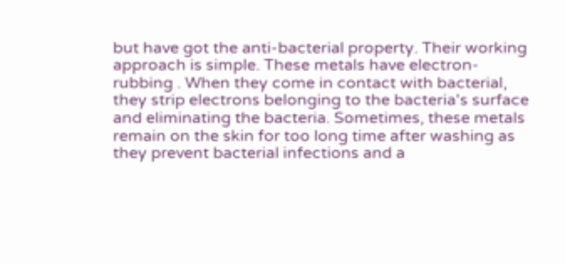but have got the anti-bacterial property. Their working approach is simple. These metals have electron-rubbing . When they come in contact with bacterial, they strip electrons belonging to the bacteria's surface and eliminating the bacteria. Sometimes, these metals remain on the skin for too long time after washing as they prevent bacterial infections and a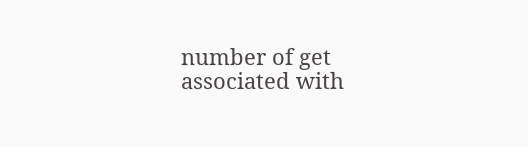number of get associated with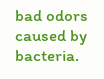bad odors caused by bacteria.